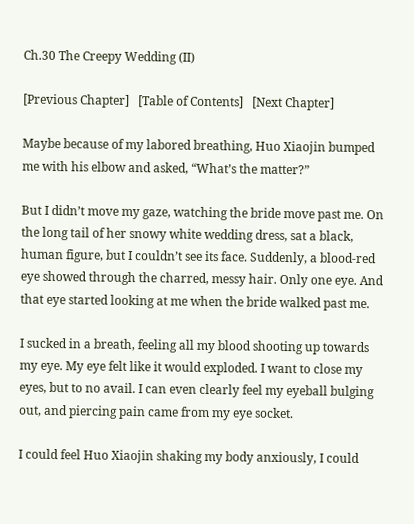Ch.30 The Creepy Wedding (II)

[Previous Chapter]   [Table of Contents]   [Next Chapter]

Maybe because of my labored breathing, Huo Xiaojin bumped me with his elbow and asked, “What’s the matter?”

But I didn’t move my gaze, watching the bride move past me. On the long tail of her snowy white wedding dress, sat a black, human figure, but I couldn’t see its face. Suddenly, a blood-red eye showed through the charred, messy hair. Only one eye. And that eye started looking at me when the bride walked past me.

I sucked in a breath, feeling all my blood shooting up towards my eye. My eye felt like it would exploded. I want to close my eyes, but to no avail. I can even clearly feel my eyeball bulging out, and piercing pain came from my eye socket.

I could feel Huo Xiaojin shaking my body anxiously, I could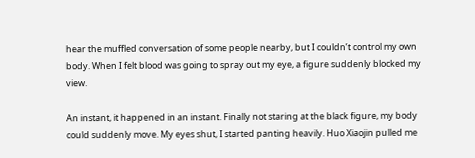hear the muffled conversation of some people nearby, but I couldn’t control my own body. When I felt blood was going to spray out my eye, a figure suddenly blocked my view.

An instant, it happened in an instant. Finally not staring at the black figure, my body could suddenly move. My eyes shut, I started panting heavily. Huo Xiaojin pulled me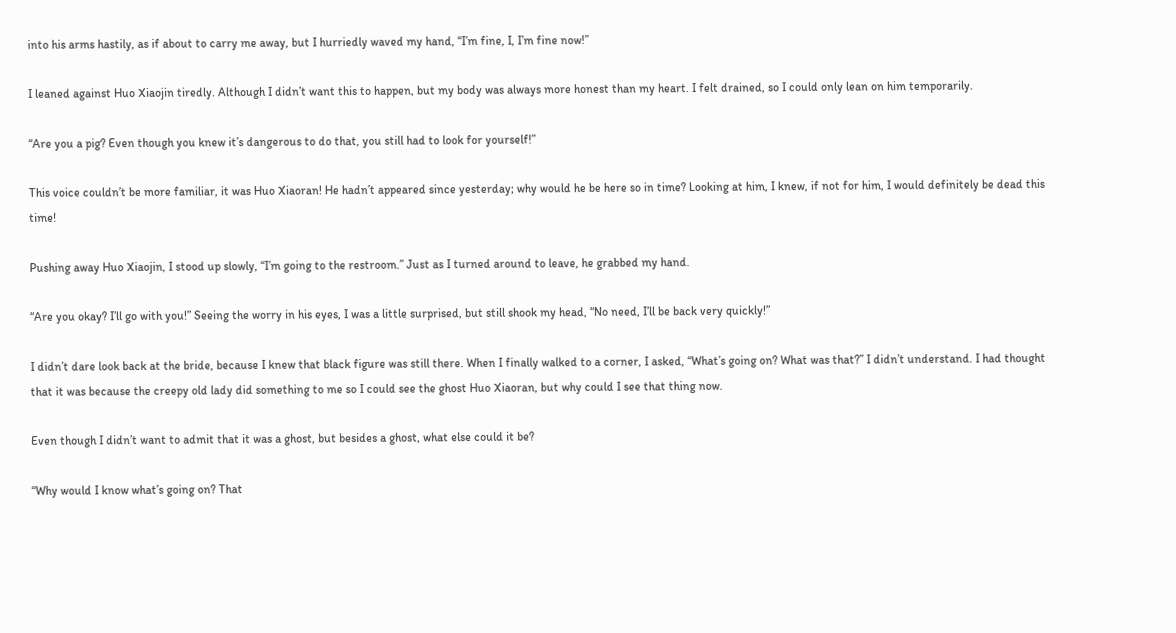into his arms hastily, as if about to carry me away, but I hurriedly waved my hand, “I’m fine, I, I’m fine now!”

I leaned against Huo Xiaojin tiredly. Although I didn’t want this to happen, but my body was always more honest than my heart. I felt drained, so I could only lean on him temporarily.

“Are you a pig? Even though you knew it’s dangerous to do that, you still had to look for yourself!”

This voice couldn’t be more familiar, it was Huo Xiaoran! He hadn’t appeared since yesterday; why would he be here so in time? Looking at him, I knew, if not for him, I would definitely be dead this time!

Pushing away Huo Xiaojin, I stood up slowly, “I’m going to the restroom.” Just as I turned around to leave, he grabbed my hand.

“Are you okay? I’ll go with you!” Seeing the worry in his eyes, I was a little surprised, but still shook my head, “No need, I’ll be back very quickly!”

I didn’t dare look back at the bride, because I knew that black figure was still there. When I finally walked to a corner, I asked, “What’s going on? What was that?” I didn’t understand. I had thought that it was because the creepy old lady did something to me so I could see the ghost Huo Xiaoran, but why could I see that thing now.

Even though I didn’t want to admit that it was a ghost, but besides a ghost, what else could it be?

“Why would I know what’s going on? That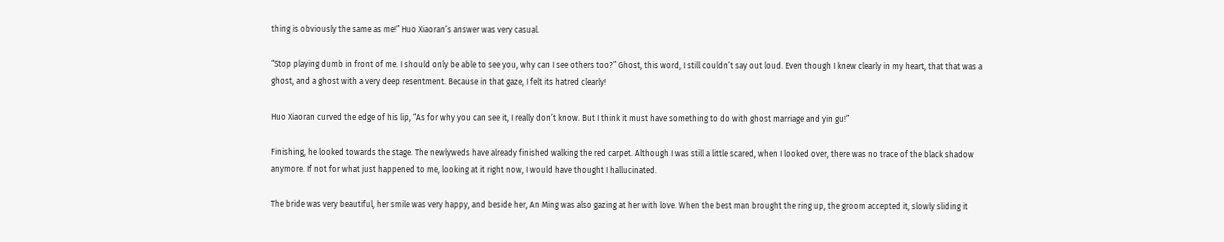thing is obviously the same as me!” Huo Xiaoran’s answer was very casual.

“Stop playing dumb in front of me. I should only be able to see you, why can I see others too?” Ghost, this word, I still couldn’t say out loud. Even though I knew clearly in my heart, that that was a ghost, and a ghost with a very deep resentment. Because in that gaze, I felt its hatred clearly!

Huo Xiaoran curved the edge of his lip, “As for why you can see it, I really don’t know. But I think it must have something to do with ghost marriage and yin gu!”

Finishing, he looked towards the stage. The newlyweds have already finished walking the red carpet. Although I was still a little scared, when I looked over, there was no trace of the black shadow anymore. If not for what just happened to me, looking at it right now, I would have thought I hallucinated.

The bride was very beautiful, her smile was very happy, and beside her, An Ming was also gazing at her with love. When the best man brought the ring up, the groom accepted it, slowly sliding it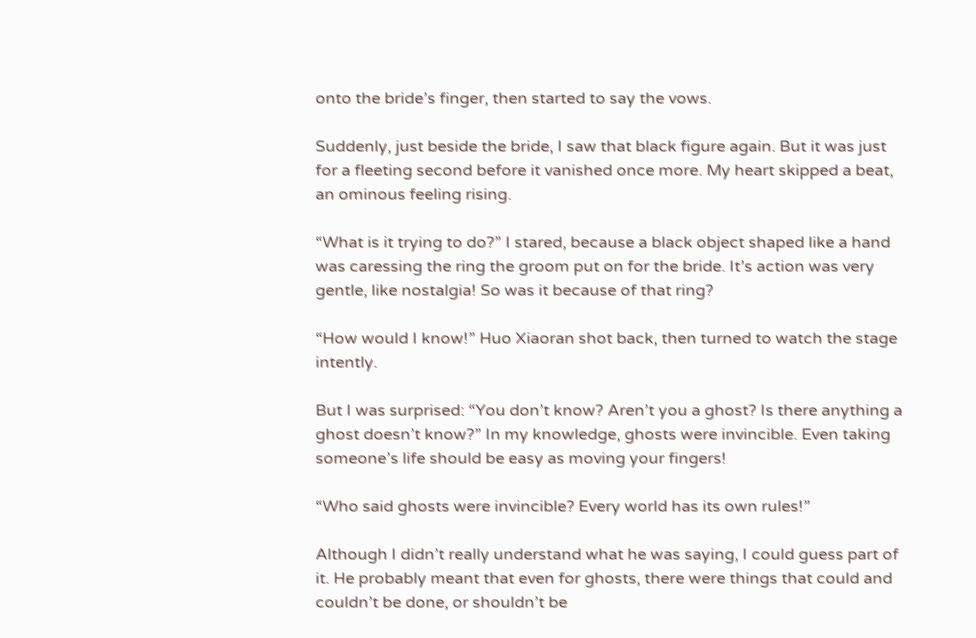onto the bride’s finger, then started to say the vows.

Suddenly, just beside the bride, I saw that black figure again. But it was just for a fleeting second before it vanished once more. My heart skipped a beat, an ominous feeling rising.

“What is it trying to do?” I stared, because a black object shaped like a hand was caressing the ring the groom put on for the bride. It’s action was very gentle, like nostalgia! So was it because of that ring?

“How would I know!” Huo Xiaoran shot back, then turned to watch the stage intently.

But I was surprised: “You don’t know? Aren’t you a ghost? Is there anything a ghost doesn’t know?” In my knowledge, ghosts were invincible. Even taking someone’s life should be easy as moving your fingers!

“Who said ghosts were invincible? Every world has its own rules!”

Although I didn’t really understand what he was saying, I could guess part of it. He probably meant that even for ghosts, there were things that could and couldn’t be done, or shouldn’t be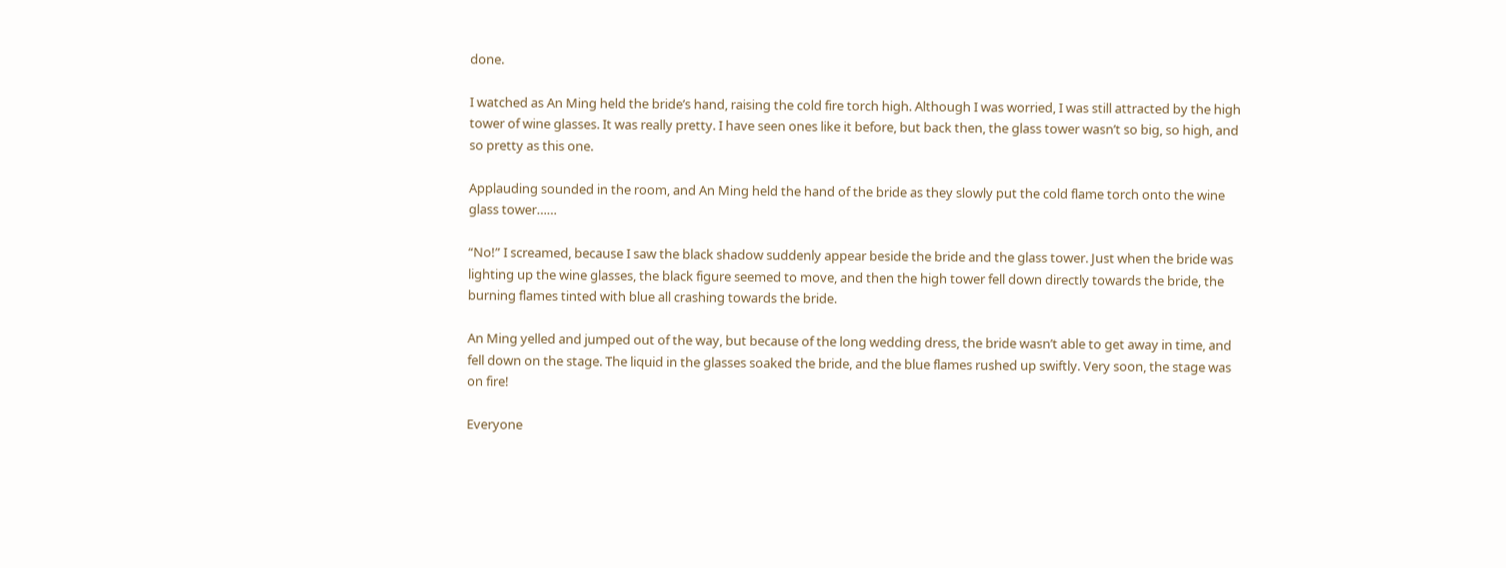done.

I watched as An Ming held the bride’s hand, raising the cold fire torch high. Although I was worried, I was still attracted by the high tower of wine glasses. It was really pretty. I have seen ones like it before, but back then, the glass tower wasn’t so big, so high, and so pretty as this one.

Applauding sounded in the room, and An Ming held the hand of the bride as they slowly put the cold flame torch onto the wine glass tower……

“No!” I screamed, because I saw the black shadow suddenly appear beside the bride and the glass tower. Just when the bride was lighting up the wine glasses, the black figure seemed to move, and then the high tower fell down directly towards the bride, the burning flames tinted with blue all crashing towards the bride.

An Ming yelled and jumped out of the way, but because of the long wedding dress, the bride wasn’t able to get away in time, and fell down on the stage. The liquid in the glasses soaked the bride, and the blue flames rushed up swiftly. Very soon, the stage was on fire!

Everyone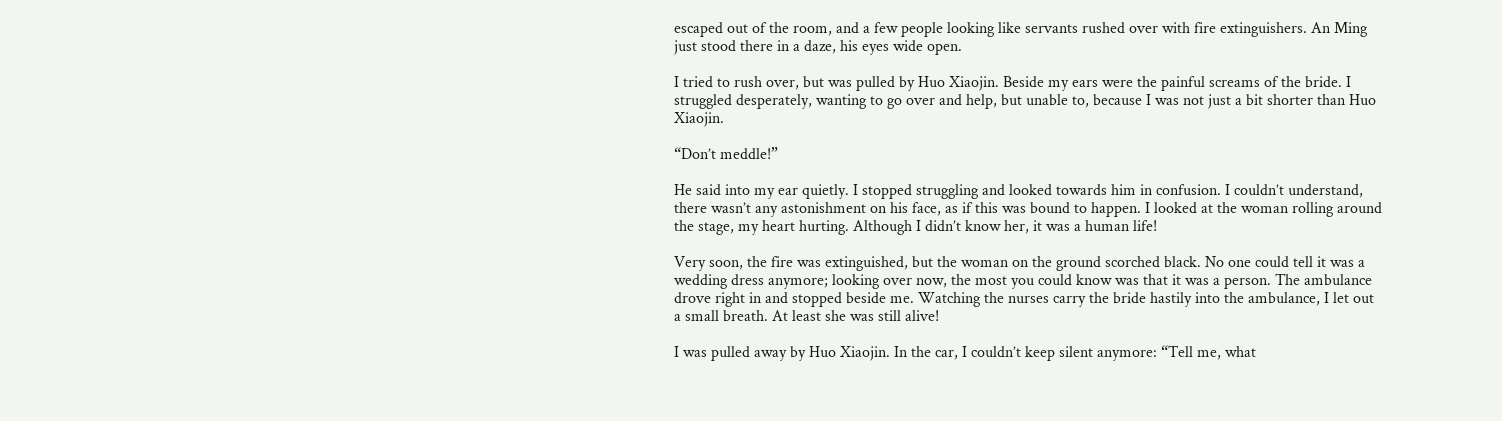escaped out of the room, and a few people looking like servants rushed over with fire extinguishers. An Ming just stood there in a daze, his eyes wide open.

I tried to rush over, but was pulled by Huo Xiaojin. Beside my ears were the painful screams of the bride. I struggled desperately, wanting to go over and help, but unable to, because I was not just a bit shorter than Huo Xiaojin.

“Don’t meddle!”

He said into my ear quietly. I stopped struggling and looked towards him in confusion. I couldn’t understand, there wasn’t any astonishment on his face, as if this was bound to happen. I looked at the woman rolling around the stage, my heart hurting. Although I didn’t know her, it was a human life!

Very soon, the fire was extinguished, but the woman on the ground scorched black. No one could tell it was a wedding dress anymore; looking over now, the most you could know was that it was a person. The ambulance drove right in and stopped beside me. Watching the nurses carry the bride hastily into the ambulance, I let out a small breath. At least she was still alive!

I was pulled away by Huo Xiaojin. In the car, I couldn’t keep silent anymore: “Tell me, what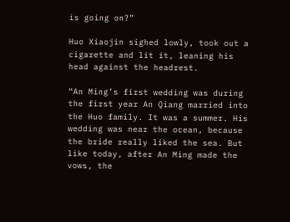is going on?”

Huo Xiaojin sighed lowly, took out a cigarette and lit it, leaning his head against the headrest.

“An Ming’s first wedding was during the first year An Qiang married into the Huo family. It was a summer. His wedding was near the ocean, because the bride really liked the sea. But like today, after An Ming made the vows, the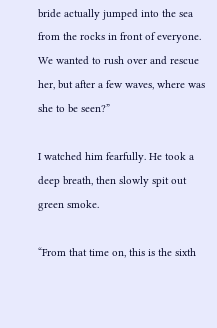bride actually jumped into the sea from the rocks in front of everyone. We wanted to rush over and rescue her, but after a few waves, where was she to be seen?”

I watched him fearfully. He took a deep breath, then slowly spit out green smoke.

“From that time on, this is the sixth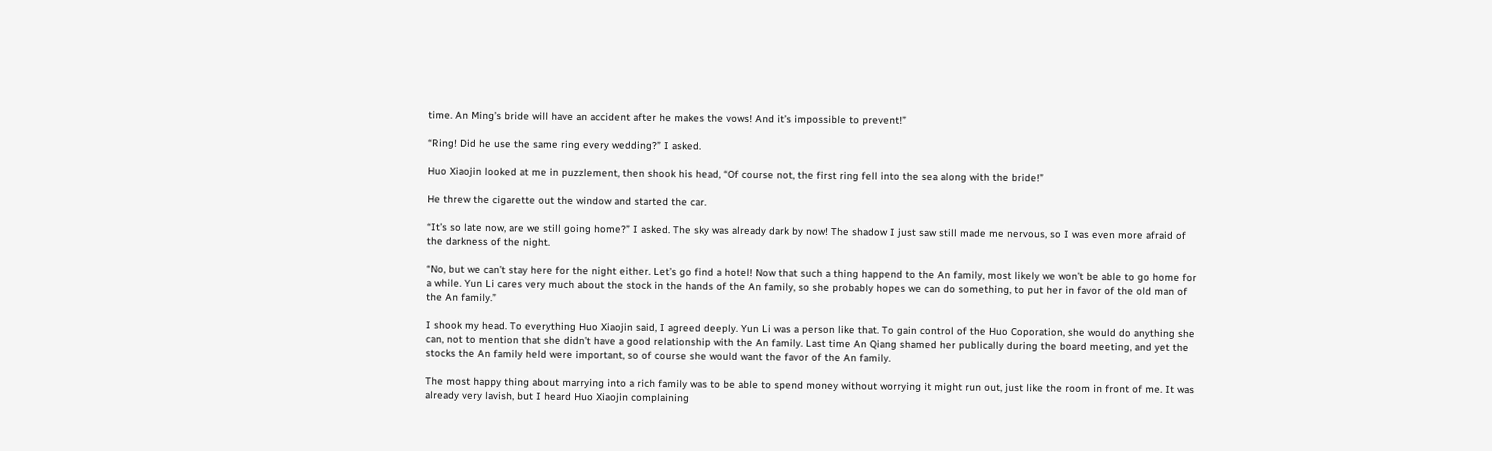time. An Ming’s bride will have an accident after he makes the vows! And it’s impossible to prevent!”

“Ring! Did he use the same ring every wedding?” I asked.

Huo Xiaojin looked at me in puzzlement, then shook his head, “Of course not, the first ring fell into the sea along with the bride!”

He threw the cigarette out the window and started the car.

“It’s so late now, are we still going home?” I asked. The sky was already dark by now! The shadow I just saw still made me nervous, so I was even more afraid of the darkness of the night.

“No, but we can’t stay here for the night either. Let’s go find a hotel! Now that such a thing happend to the An family, most likely we won’t be able to go home for a while. Yun Li cares very much about the stock in the hands of the An family, so she probably hopes we can do something, to put her in favor of the old man of the An family.”

I shook my head. To everything Huo Xiaojin said, I agreed deeply. Yun Li was a person like that. To gain control of the Huo Coporation, she would do anything she can, not to mention that she didn’t have a good relationship with the An family. Last time An Qiang shamed her publically during the board meeting, and yet the stocks the An family held were important, so of course she would want the favor of the An family.

The most happy thing about marrying into a rich family was to be able to spend money without worrying it might run out, just like the room in front of me. It was already very lavish, but I heard Huo Xiaojin complaining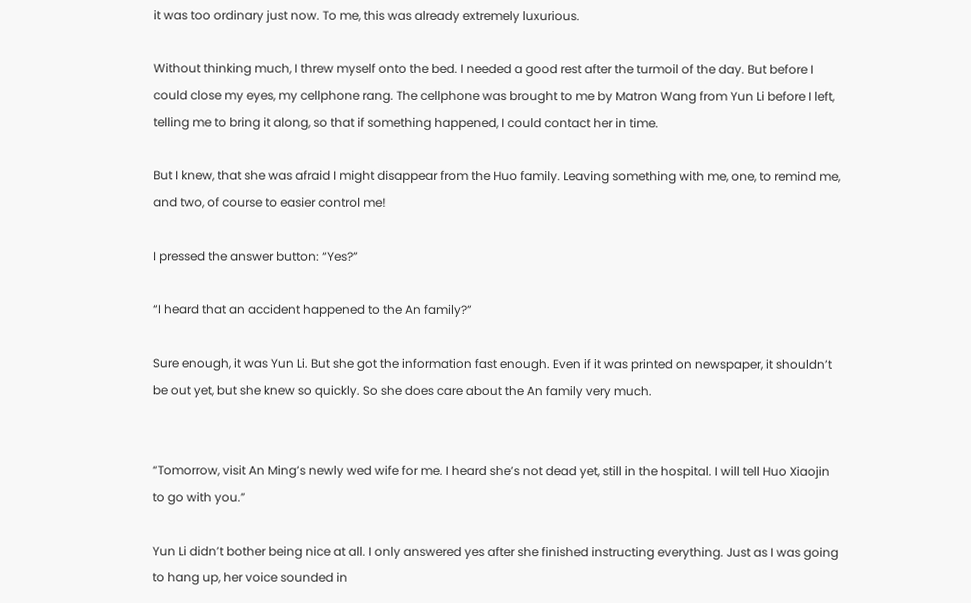it was too ordinary just now. To me, this was already extremely luxurious.

Without thinking much, I threw myself onto the bed. I needed a good rest after the turmoil of the day. But before I could close my eyes, my cellphone rang. The cellphone was brought to me by Matron Wang from Yun Li before I left, telling me to bring it along, so that if something happened, I could contact her in time.

But I knew, that she was afraid I might disappear from the Huo family. Leaving something with me, one, to remind me, and two, of course to easier control me!

I pressed the answer button: “Yes?”

“I heard that an accident happened to the An family?”

Sure enough, it was Yun Li. But she got the information fast enough. Even if it was printed on newspaper, it shouldn’t be out yet, but she knew so quickly. So she does care about the An family very much.


“Tomorrow, visit An Ming’s newly wed wife for me. I heard she’s not dead yet, still in the hospital. I will tell Huo Xiaojin to go with you.”

Yun Li didn’t bother being nice at all. I only answered yes after she finished instructing everything. Just as I was going to hang up, her voice sounded in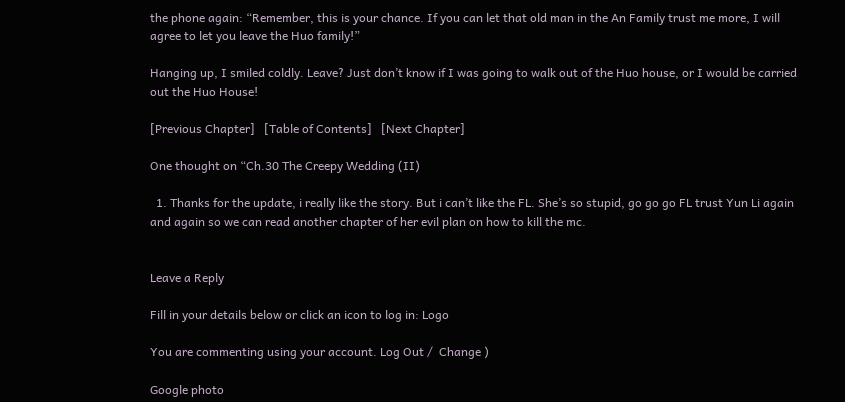the phone again: “Remember, this is your chance. If you can let that old man in the An Family trust me more, I will agree to let you leave the Huo family!”

Hanging up, I smiled coldly. Leave? Just don’t know if I was going to walk out of the Huo house, or I would be carried out the Huo House!

[Previous Chapter]   [Table of Contents]   [Next Chapter]

One thought on “Ch.30 The Creepy Wedding (II)

  1. Thanks for the update, i really like the story. But i can’t like the FL. She’s so stupid, go go go FL trust Yun Li again and again so we can read another chapter of her evil plan on how to kill the mc.


Leave a Reply

Fill in your details below or click an icon to log in: Logo

You are commenting using your account. Log Out /  Change )

Google photo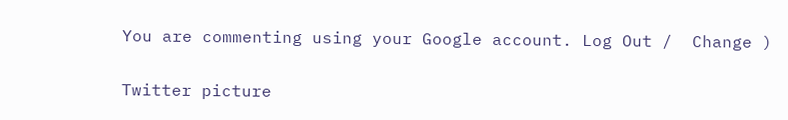You are commenting using your Google account. Log Out /  Change )

Twitter picture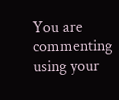You are commenting using your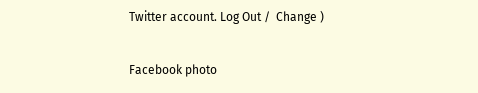Twitter account. Log Out /  Change )

Facebook photo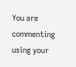You are commenting using your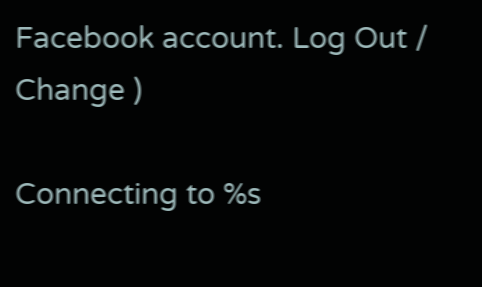Facebook account. Log Out /  Change )

Connecting to %s